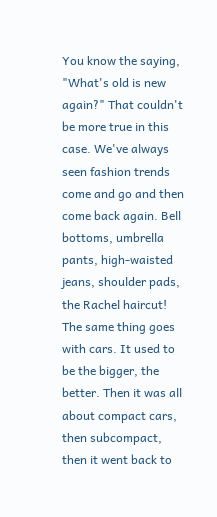You know the saying, "What's old is new again?" That couldn't be more true in this case. We've always seen fashion trends come and go and then come back again. Bell bottoms, umbrella pants, high-waisted jeans, shoulder pads, the Rachel haircut! The same thing goes with cars. It used to be the bigger, the better. Then it was all about compact cars, then subcompact, then it went back to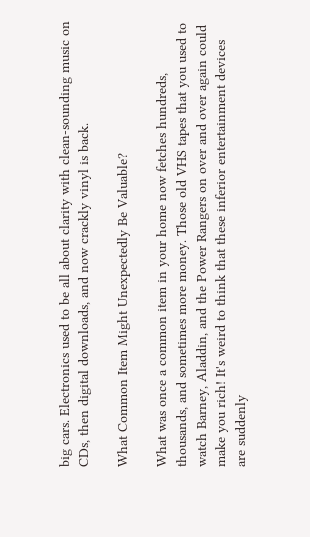big cars. Electronics used to be all about clarity with clean-sounding music on CDs, then digital downloads, and now crackly vinyl is back.

What Common Item Might Unexpectedly Be Valuable?

What was once a common item in your home now fetches hundreds, thousands, and sometimes more money. Those old VHS tapes that you used to watch Barney, Aladdin, and the Power Rangers on over and over again could make you rich! It's weird to think that these inferior entertainment devices are suddenly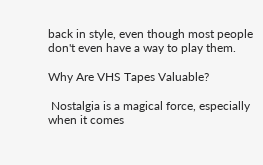back in style, even though most people don't even have a way to play them.

Why Are VHS Tapes Valuable?

 Nostalgia is a magical force, especially when it comes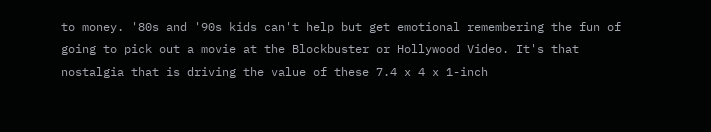to money. '80s and '90s kids can't help but get emotional remembering the fun of going to pick out a movie at the Blockbuster or Hollywood Video. It's that nostalgia that is driving the value of these 7.4 x 4 x 1-inch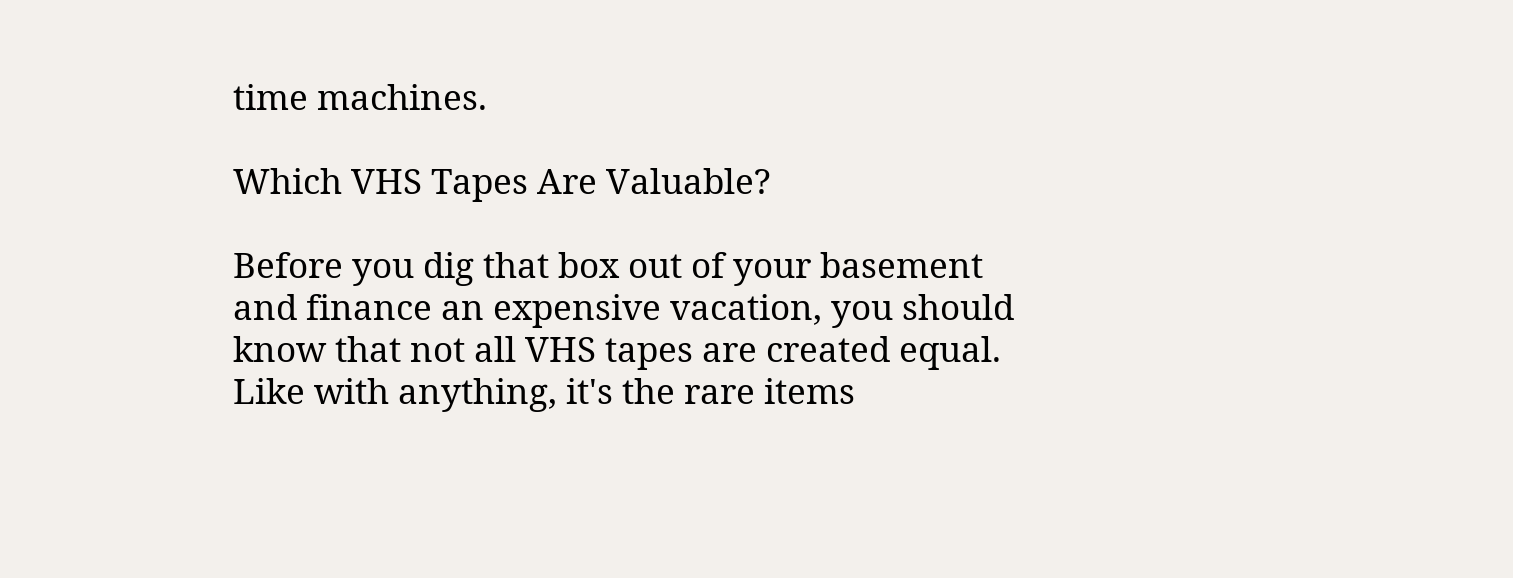time machines.

Which VHS Tapes Are Valuable?

Before you dig that box out of your basement and finance an expensive vacation, you should know that not all VHS tapes are created equal. Like with anything, it's the rare items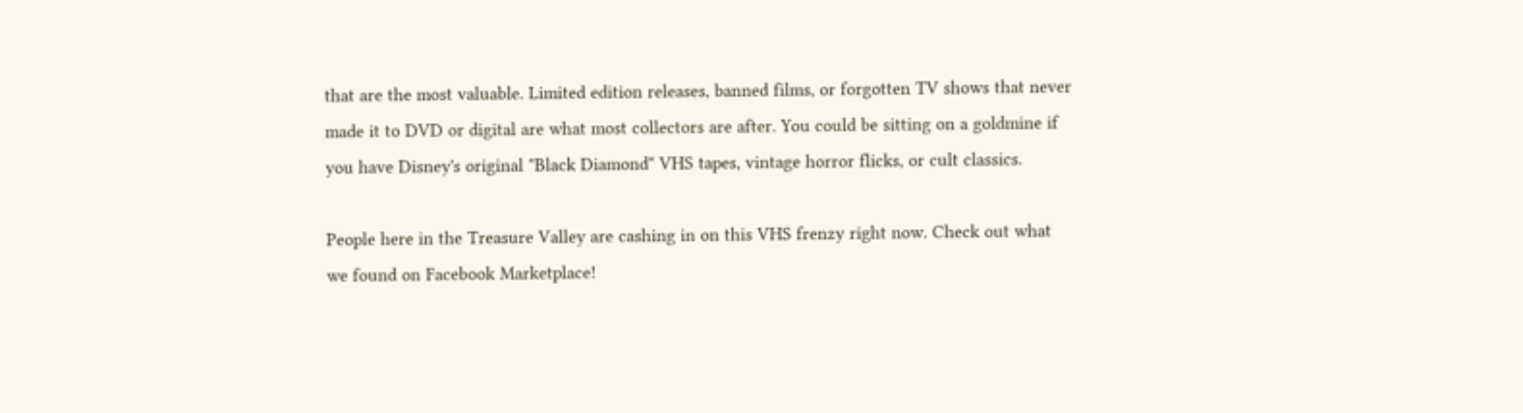that are the most valuable. Limited edition releases, banned films, or forgotten TV shows that never made it to DVD or digital are what most collectors are after. You could be sitting on a goldmine if you have Disney's original "Black Diamond" VHS tapes, vintage horror flicks, or cult classics.

People here in the Treasure Valley are cashing in on this VHS frenzy right now. Check out what we found on Facebook Marketplace!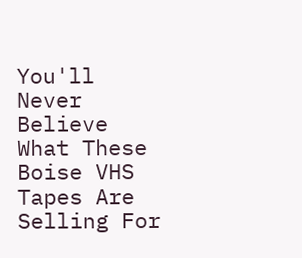You'll Never Believe What These Boise VHS Tapes Are Selling For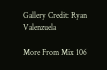Gallery Credit: Ryan Valenzuela

More From Mix 106